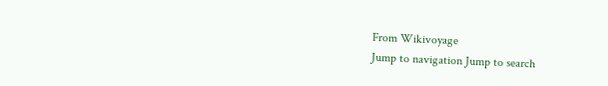From Wikivoyage
Jump to navigation Jump to search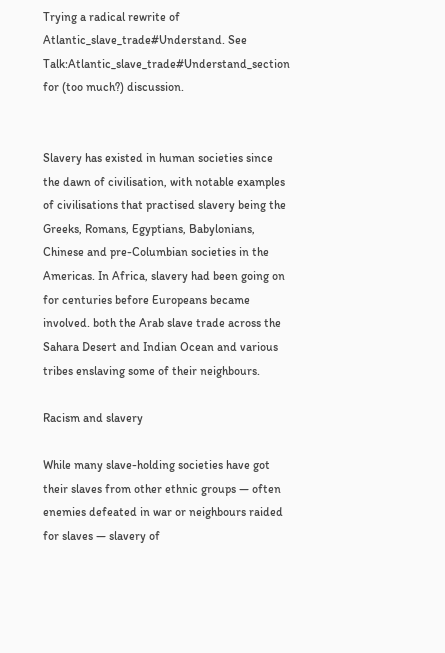Trying a radical rewrite of Atlantic_slave_trade#Understand. See Talk:Atlantic_slave_trade#Understand_section for (too much?) discussion.


Slavery has existed in human societies since the dawn of civilisation, with notable examples of civilisations that practised slavery being the Greeks, Romans, Egyptians, Babylonians, Chinese and pre-Columbian societies in the Americas. In Africa, slavery had been going on for centuries before Europeans became involved. both the Arab slave trade across the Sahara Desert and Indian Ocean and various tribes enslaving some of their neighbours.

Racism and slavery

While many slave-holding societies have got their slaves from other ethnic groups — often enemies defeated in war or neighbours raided for slaves — slavery of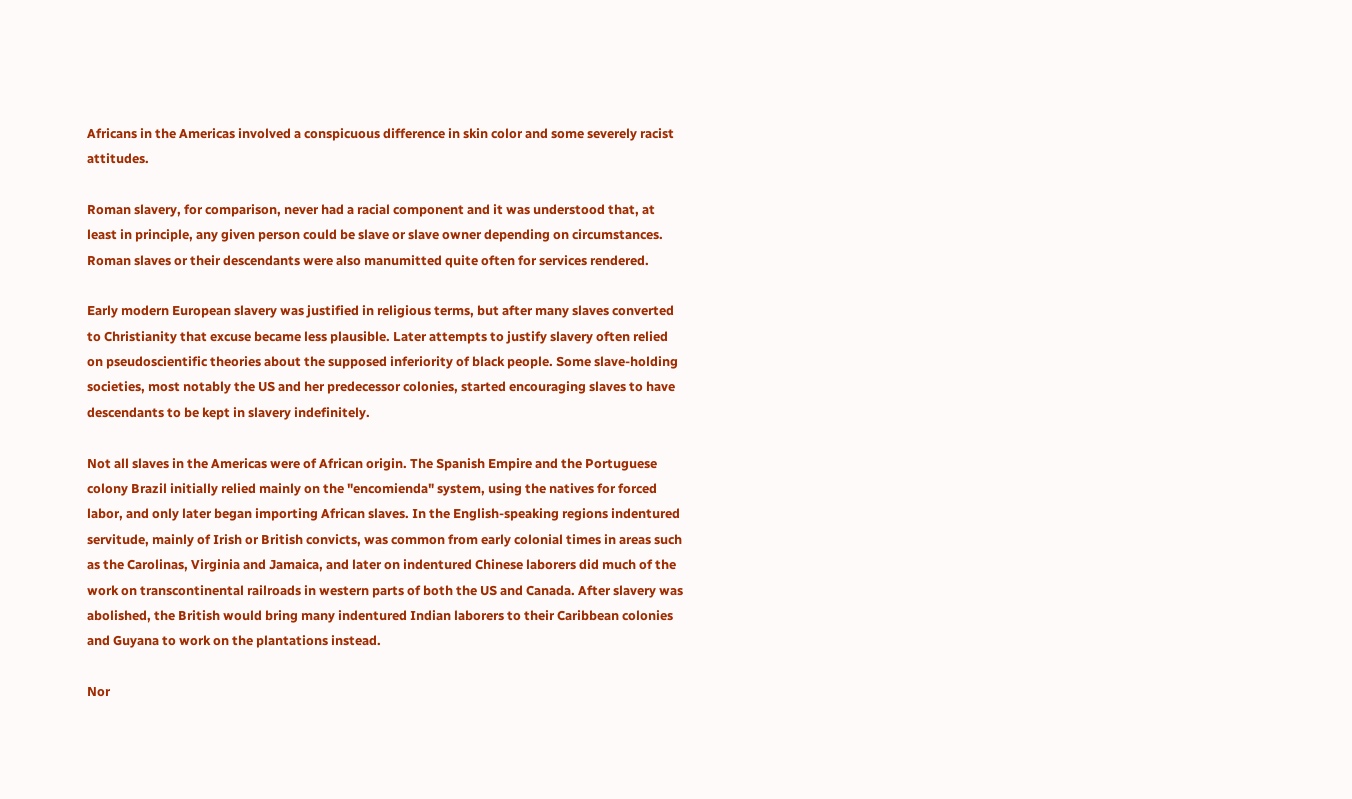Africans in the Americas involved a conspicuous difference in skin color and some severely racist attitudes.

Roman slavery, for comparison, never had a racial component and it was understood that, at least in principle, any given person could be slave or slave owner depending on circumstances. Roman slaves or their descendants were also manumitted quite often for services rendered.

Early modern European slavery was justified in religious terms, but after many slaves converted to Christianity that excuse became less plausible. Later attempts to justify slavery often relied on pseudoscientific theories about the supposed inferiority of black people. Some slave-holding societies, most notably the US and her predecessor colonies, started encouraging slaves to have descendants to be kept in slavery indefinitely.

Not all slaves in the Americas were of African origin. The Spanish Empire and the Portuguese colony Brazil initially relied mainly on the "encomienda" system, using the natives for forced labor, and only later began importing African slaves. In the English-speaking regions indentured servitude, mainly of Irish or British convicts, was common from early colonial times in areas such as the Carolinas, Virginia and Jamaica, and later on indentured Chinese laborers did much of the work on transcontinental railroads in western parts of both the US and Canada. After slavery was abolished, the British would bring many indentured Indian laborers to their Caribbean colonies and Guyana to work on the plantations instead.

Nor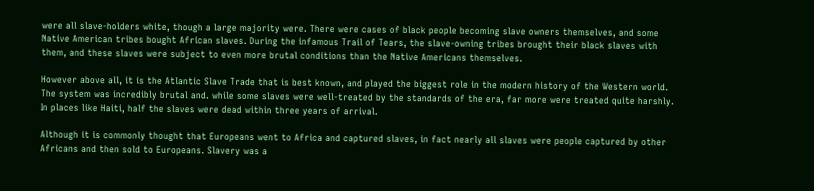were all slave-holders white, though a large majority were. There were cases of black people becoming slave owners themselves, and some Native American tribes bought African slaves. During the infamous Trail of Tears, the slave-owning tribes brought their black slaves with them, and these slaves were subject to even more brutal conditions than the Native Americans themselves.

However above all, it is the Atlantic Slave Trade that is best known, and played the biggest role in the modern history of the Western world. The system was incredibly brutal and. while some slaves were well-treated by the standards of the era, far more were treated quite harshly. In places like Haiti, half the slaves were dead within three years of arrival.

Although it is commonly thought that Europeans went to Africa and captured slaves, in fact nearly all slaves were people captured by other Africans and then sold to Europeans. Slavery was a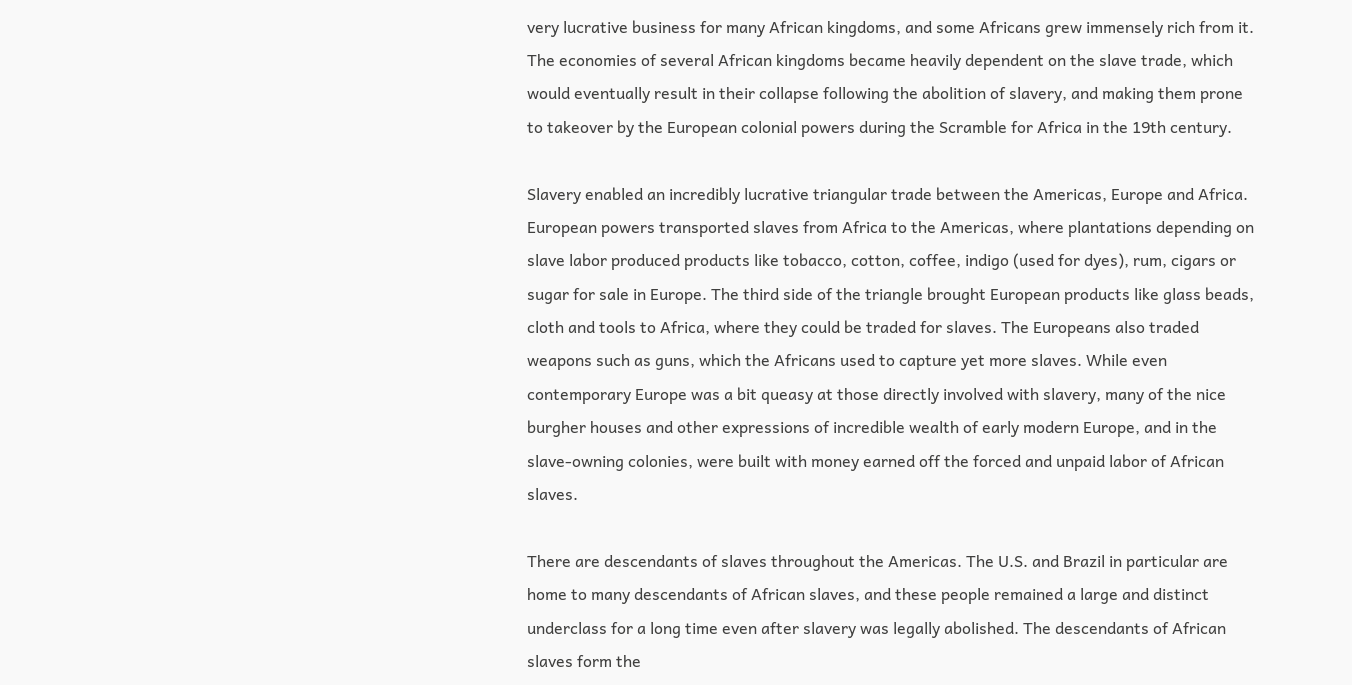very lucrative business for many African kingdoms, and some Africans grew immensely rich from it. The economies of several African kingdoms became heavily dependent on the slave trade, which would eventually result in their collapse following the abolition of slavery, and making them prone to takeover by the European colonial powers during the Scramble for Africa in the 19th century.

Slavery enabled an incredibly lucrative triangular trade between the Americas, Europe and Africa. European powers transported slaves from Africa to the Americas, where plantations depending on slave labor produced products like tobacco, cotton, coffee, indigo (used for dyes), rum, cigars or sugar for sale in Europe. The third side of the triangle brought European products like glass beads, cloth and tools to Africa, where they could be traded for slaves. The Europeans also traded weapons such as guns, which the Africans used to capture yet more slaves. While even contemporary Europe was a bit queasy at those directly involved with slavery, many of the nice burgher houses and other expressions of incredible wealth of early modern Europe, and in the slave-owning colonies, were built with money earned off the forced and unpaid labor of African slaves.

There are descendants of slaves throughout the Americas. The U.S. and Brazil in particular are home to many descendants of African slaves, and these people remained a large and distinct underclass for a long time even after slavery was legally abolished. The descendants of African slaves form the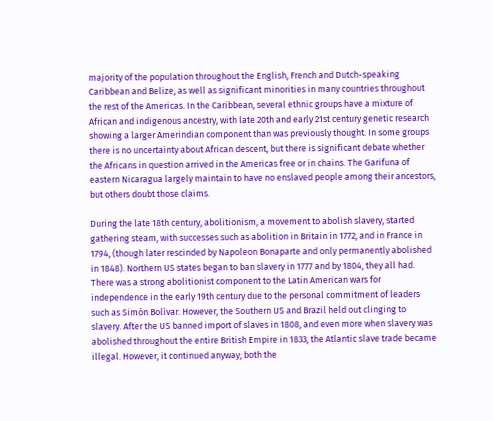majority of the population throughout the English, French and Dutch-speaking Caribbean and Belize, as well as significant minorities in many countries throughout the rest of the Americas. In the Caribbean, several ethnic groups have a mixture of African and indigenous ancestry, with late 20th and early 21st century genetic research showing a larger Amerindian component than was previously thought. In some groups there is no uncertainty about African descent, but there is significant debate whether the Africans in question arrived in the Americas free or in chains. The Garifuna of eastern Nicaragua largely maintain to have no enslaved people among their ancestors, but others doubt those claims.

During the late 18th century, abolitionism, a movement to abolish slavery, started gathering steam, with successes such as abolition in Britain in 1772, and in France in 1794, (though later rescinded by Napoleon Bonaparte and only permanently abolished in 1848). Northern US states began to ban slavery in 1777 and by 1804, they all had. There was a strong abolitionist component to the Latin American wars for independence in the early 19th century due to the personal commitment of leaders such as Simón Bolívar. However, the Southern US and Brazil held out clinging to slavery. After the US banned import of slaves in 1808, and even more when slavery was abolished throughout the entire British Empire in 1833, the Atlantic slave trade became illegal. However, it continued anyway; both the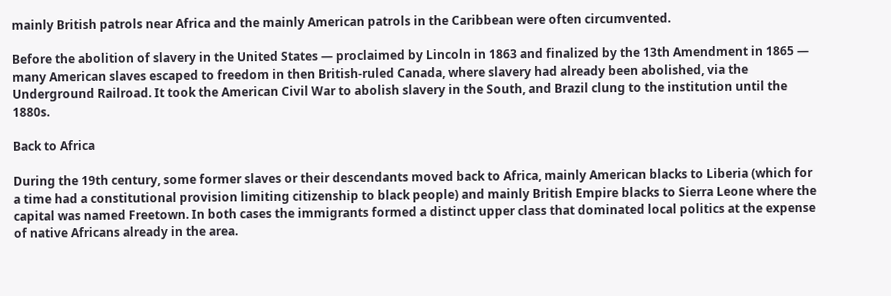mainly British patrols near Africa and the mainly American patrols in the Caribbean were often circumvented.

Before the abolition of slavery in the United States — proclaimed by Lincoln in 1863 and finalized by the 13th Amendment in 1865 — many American slaves escaped to freedom in then British-ruled Canada, where slavery had already been abolished, via the Underground Railroad. It took the American Civil War to abolish slavery in the South, and Brazil clung to the institution until the 1880s.

Back to Africa

During the 19th century, some former slaves or their descendants moved back to Africa, mainly American blacks to Liberia (which for a time had a constitutional provision limiting citizenship to black people) and mainly British Empire blacks to Sierra Leone where the capital was named Freetown. In both cases the immigrants formed a distinct upper class that dominated local politics at the expense of native Africans already in the area.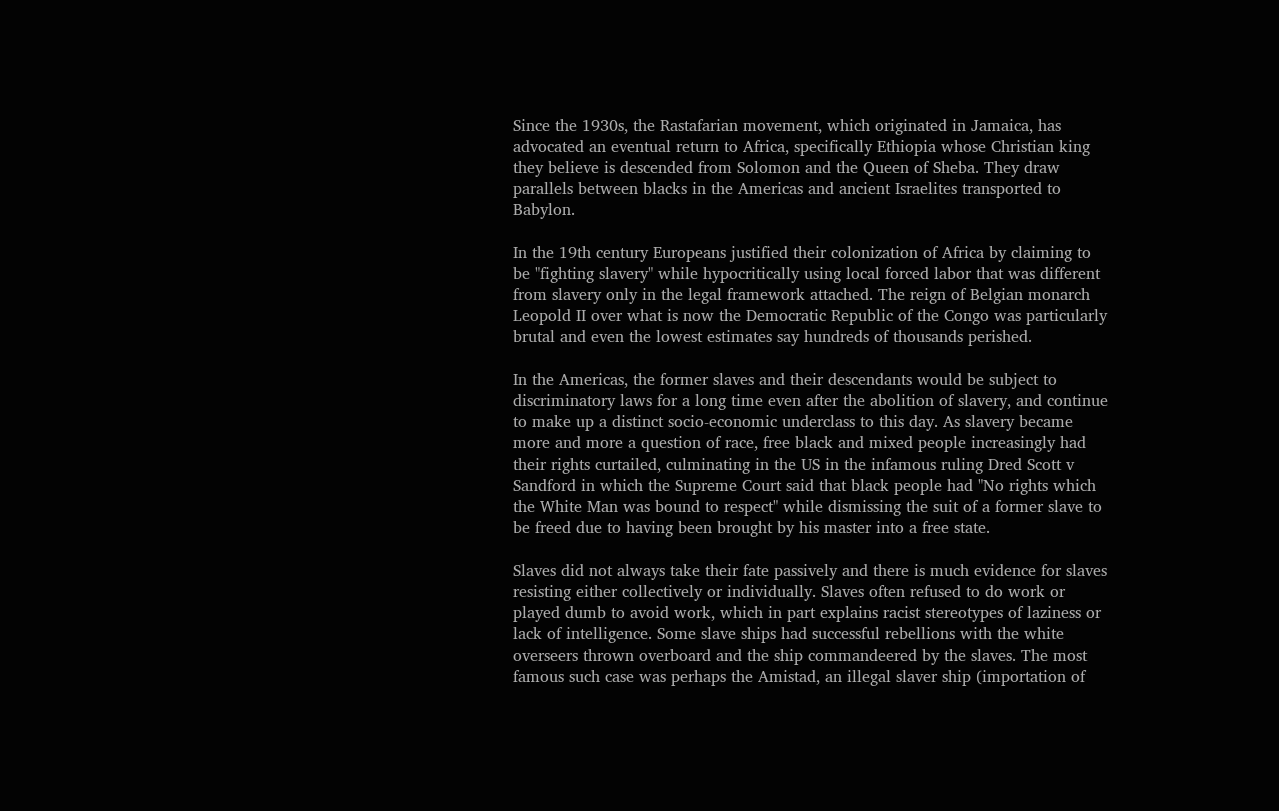Since the 1930s, the Rastafarian movement, which originated in Jamaica, has advocated an eventual return to Africa, specifically Ethiopia whose Christian king they believe is descended from Solomon and the Queen of Sheba. They draw parallels between blacks in the Americas and ancient Israelites transported to Babylon.

In the 19th century Europeans justified their colonization of Africa by claiming to be "fighting slavery" while hypocritically using local forced labor that was different from slavery only in the legal framework attached. The reign of Belgian monarch Leopold II over what is now the Democratic Republic of the Congo was particularly brutal and even the lowest estimates say hundreds of thousands perished.

In the Americas, the former slaves and their descendants would be subject to discriminatory laws for a long time even after the abolition of slavery, and continue to make up a distinct socio-economic underclass to this day. As slavery became more and more a question of race, free black and mixed people increasingly had their rights curtailed, culminating in the US in the infamous ruling Dred Scott v Sandford in which the Supreme Court said that black people had "No rights which the White Man was bound to respect" while dismissing the suit of a former slave to be freed due to having been brought by his master into a free state.

Slaves did not always take their fate passively and there is much evidence for slaves resisting either collectively or individually. Slaves often refused to do work or played dumb to avoid work, which in part explains racist stereotypes of laziness or lack of intelligence. Some slave ships had successful rebellions with the white overseers thrown overboard and the ship commandeered by the slaves. The most famous such case was perhaps the Amistad, an illegal slaver ship (importation of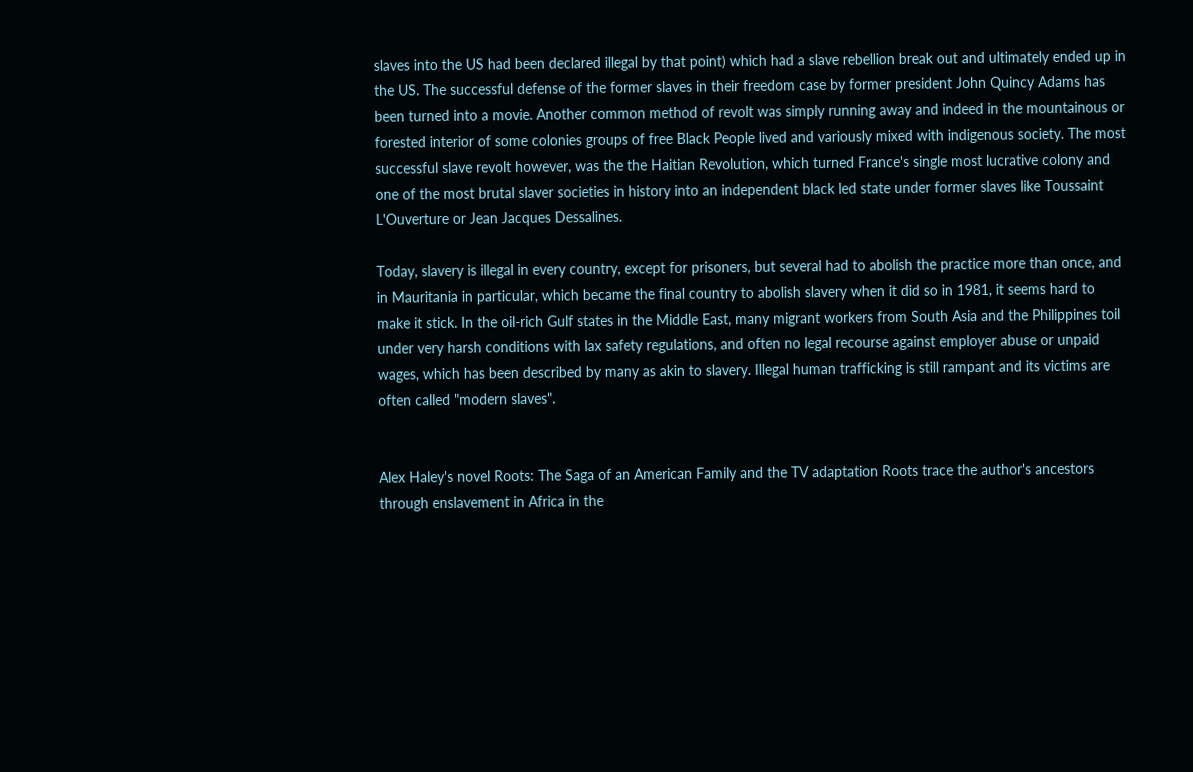slaves into the US had been declared illegal by that point) which had a slave rebellion break out and ultimately ended up in the US. The successful defense of the former slaves in their freedom case by former president John Quincy Adams has been turned into a movie. Another common method of revolt was simply running away and indeed in the mountainous or forested interior of some colonies groups of free Black People lived and variously mixed with indigenous society. The most successful slave revolt however, was the the Haitian Revolution, which turned France's single most lucrative colony and one of the most brutal slaver societies in history into an independent black led state under former slaves like Toussaint L'Ouverture or Jean Jacques Dessalines.

Today, slavery is illegal in every country, except for prisoners, but several had to abolish the practice more than once, and in Mauritania in particular, which became the final country to abolish slavery when it did so in 1981, it seems hard to make it stick. In the oil-rich Gulf states in the Middle East, many migrant workers from South Asia and the Philippines toil under very harsh conditions with lax safety regulations, and often no legal recourse against employer abuse or unpaid wages, which has been described by many as akin to slavery. Illegal human trafficking is still rampant and its victims are often called "modern slaves".


Alex Haley's novel Roots: The Saga of an American Family and the TV adaptation Roots trace the author's ancestors through enslavement in Africa in the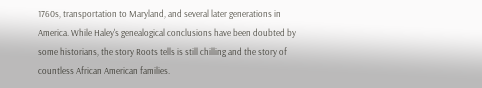1760s, transportation to Maryland, and several later generations in America. While Haley's genealogical conclusions have been doubted by some historians, the story Roots tells is still chilling and the story of countless African American families.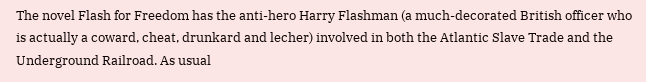The novel Flash for Freedom has the anti-hero Harry Flashman (a much-decorated British officer who is actually a coward, cheat, drunkard and lecher) involved in both the Atlantic Slave Trade and the Underground Railroad. As usual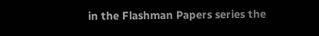in the Flashman Papers series the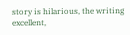story is hilarious, the writing excellent,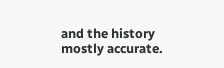and the history mostly accurate.